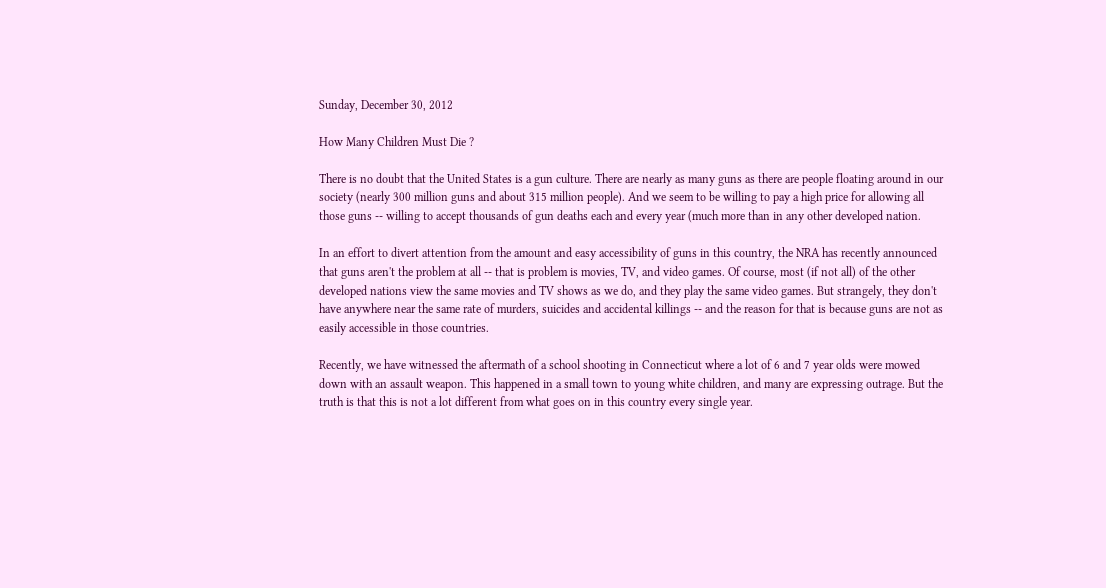Sunday, December 30, 2012

How Many Children Must Die ?

There is no doubt that the United States is a gun culture. There are nearly as many guns as there are people floating around in our society (nearly 300 million guns and about 315 million people). And we seem to be willing to pay a high price for allowing all those guns -- willing to accept thousands of gun deaths each and every year (much more than in any other developed nation.

In an effort to divert attention from the amount and easy accessibility of guns in this country, the NRA has recently announced that guns aren't the problem at all -- that is problem is movies, TV, and video games. Of course, most (if not all) of the other developed nations view the same movies and TV shows as we do, and they play the same video games. But strangely, they don't have anywhere near the same rate of murders, suicides and accidental killings -- and the reason for that is because guns are not as easily accessible in those countries.

Recently, we have witnessed the aftermath of a school shooting in Connecticut where a lot of 6 and 7 year olds were mowed down with an assault weapon. This happened in a small town to young white children, and many are expressing outrage. But the truth is that this is not a lot different from what goes on in this country every single year.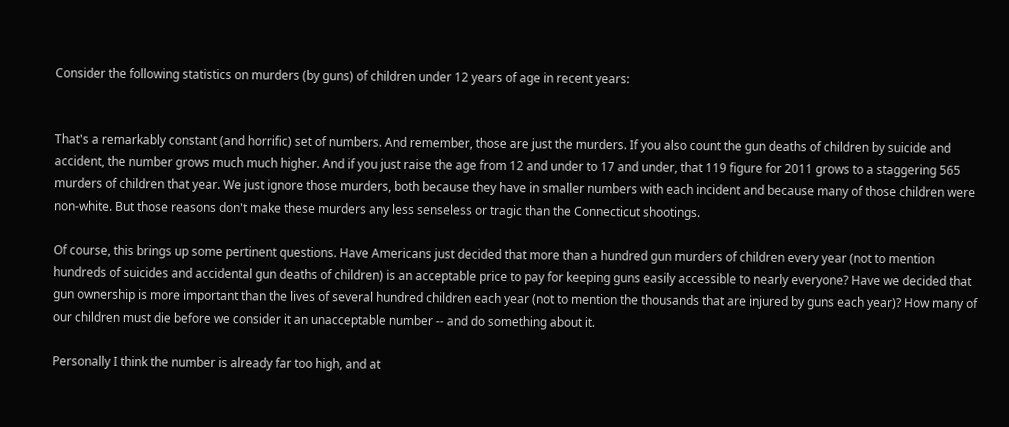Consider the following statistics on murders (by guns) of children under 12 years of age in recent years:


That's a remarkably constant (and horrific) set of numbers. And remember, those are just the murders. If you also count the gun deaths of children by suicide and accident, the number grows much much higher. And if you just raise the age from 12 and under to 17 and under, that 119 figure for 2011 grows to a staggering 565 murders of children that year. We just ignore those murders, both because they have in smaller numbers with each incident and because many of those children were non-white. But those reasons don't make these murders any less senseless or tragic than the Connecticut shootings.

Of course, this brings up some pertinent questions. Have Americans just decided that more than a hundred gun murders of children every year (not to mention hundreds of suicides and accidental gun deaths of children) is an acceptable price to pay for keeping guns easily accessible to nearly everyone? Have we decided that gun ownership is more important than the lives of several hundred children each year (not to mention the thousands that are injured by guns each year)? How many of our children must die before we consider it an unacceptable number -- and do something about it.

Personally I think the number is already far too high, and at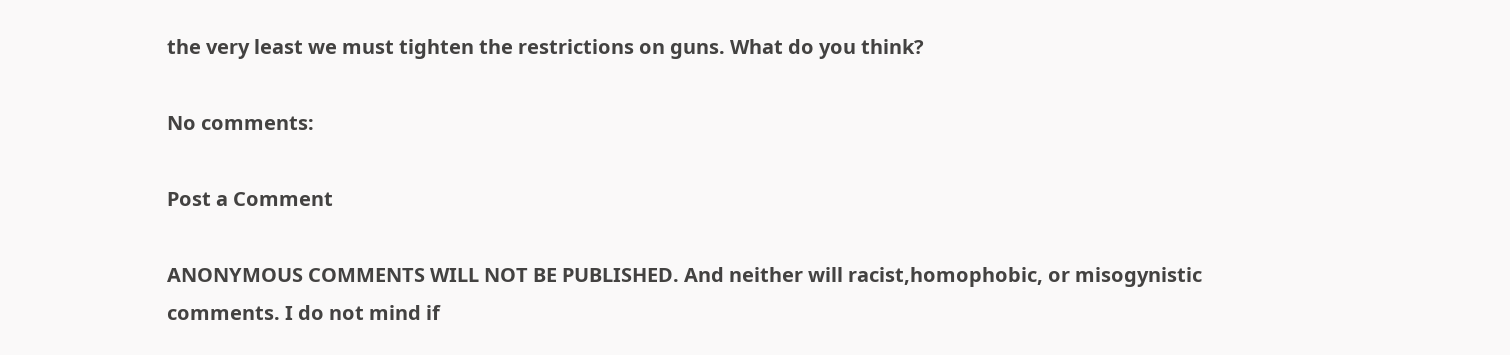the very least we must tighten the restrictions on guns. What do you think?

No comments:

Post a Comment

ANONYMOUS COMMENTS WILL NOT BE PUBLISHED. And neither will racist,homophobic, or misogynistic comments. I do not mind if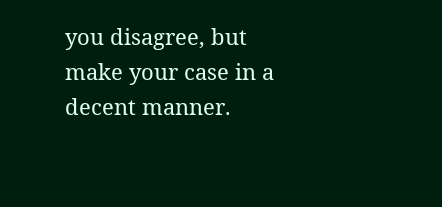you disagree, but make your case in a decent manner.